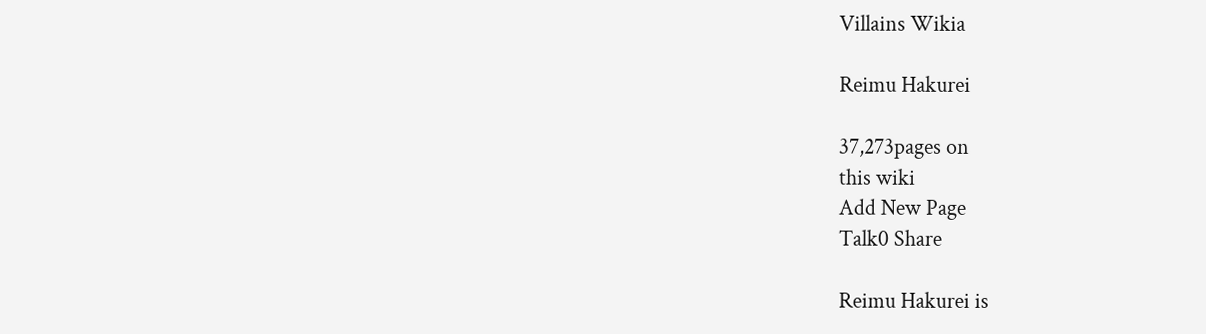Villains Wikia

Reimu Hakurei

37,273pages on
this wiki
Add New Page
Talk0 Share

Reimu Hakurei is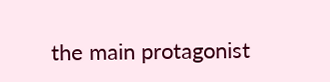the main protagonist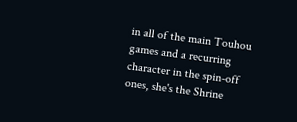in all of the main Touhou games and a recurring character in the spin-off ones, she's the Shrine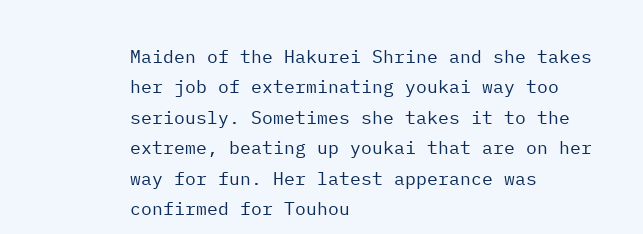Maiden of the Hakurei Shrine and she takes her job of exterminating youkai way too seriously. Sometimes she takes it to the extreme, beating up youkai that are on her way for fun. Her latest apperance was confirmed for Touhou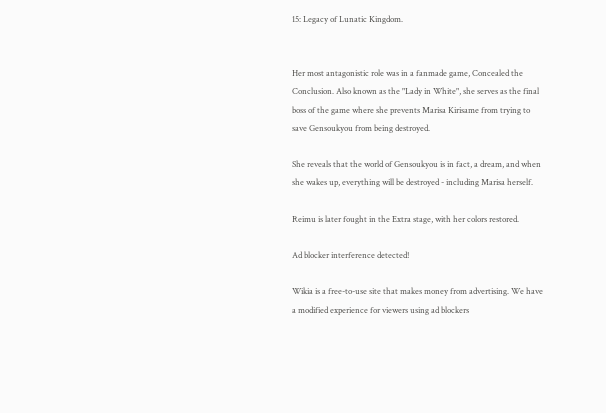15: Legacy of Lunatic Kingdom.


Her most antagonistic role was in a fanmade game, Concealed the Conclusion. Also known as the "Lady in White", she serves as the final boss of the game where she prevents Marisa Kirisame from trying to save Gensoukyou from being destroyed.

She reveals that the world of Gensoukyou is in fact, a dream, and when she wakes up, everything will be destroyed - including Marisa herself.

Reimu is later fought in the Extra stage, with her colors restored.

Ad blocker interference detected!

Wikia is a free-to-use site that makes money from advertising. We have a modified experience for viewers using ad blockers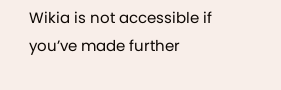Wikia is not accessible if you’ve made further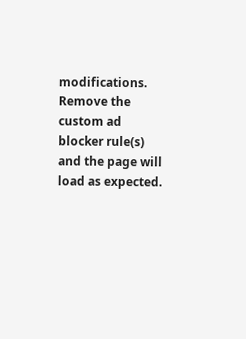modifications. Remove the custom ad blocker rule(s) and the page will load as expected.